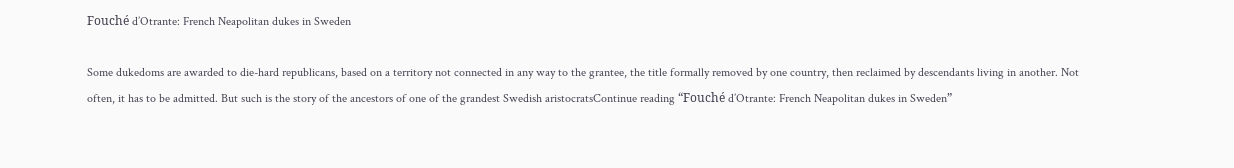Fouché d’Otrante: French Neapolitan dukes in Sweden

Some dukedoms are awarded to die-hard republicans, based on a territory not connected in any way to the grantee, the title formally removed by one country, then reclaimed by descendants living in another. Not often, it has to be admitted. But such is the story of the ancestors of one of the grandest Swedish aristocratsContinue reading “Fouché d’Otrante: French Neapolitan dukes in Sweden”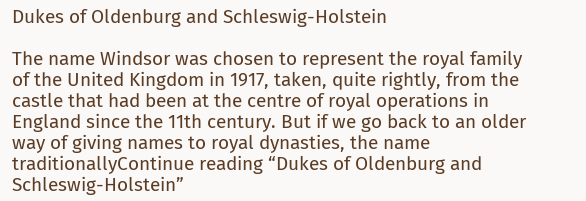Dukes of Oldenburg and Schleswig-Holstein

The name Windsor was chosen to represent the royal family of the United Kingdom in 1917, taken, quite rightly, from the castle that had been at the centre of royal operations in England since the 11th century. But if we go back to an older way of giving names to royal dynasties, the name traditionallyContinue reading “Dukes of Oldenburg and Schleswig-Holstein”